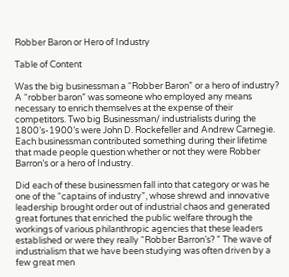Robber Baron or Hero of Industry

Table of Content

Was the big businessman a “Robber Baron” or a hero of industry? A “robber baron” was someone who employed any means necessary to enrich themselves at the expense of their competitors. Two big Businessman/ industrialists during the 1800’s-1900’s were John D. Rockefeller and Andrew Carnegie. Each businessman contributed something during their lifetime that made people question whether or not they were Robber Barron’s or a hero of Industry.

Did each of these businessmen fall into that category or was he one of the “captains of industry”, whose shrewd and innovative leadership brought order out of industrial chaos and generated great fortunes that enriched the public welfare through the workings of various philanthropic agencies that these leaders established or were they really “Robber Barron’s? ” The wave of industrialism that we have been studying was often driven by a few great men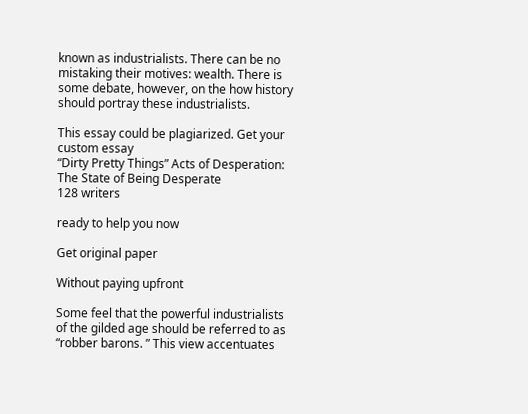known as industrialists. There can be no mistaking their motives: wealth. There is some debate, however, on the how history should portray these industrialists.

This essay could be plagiarized. Get your custom essay
“Dirty Pretty Things” Acts of Desperation: The State of Being Desperate
128 writers

ready to help you now

Get original paper

Without paying upfront

Some feel that the powerful industrialists of the gilded age should be referred to as “robber barons. ” This view accentuates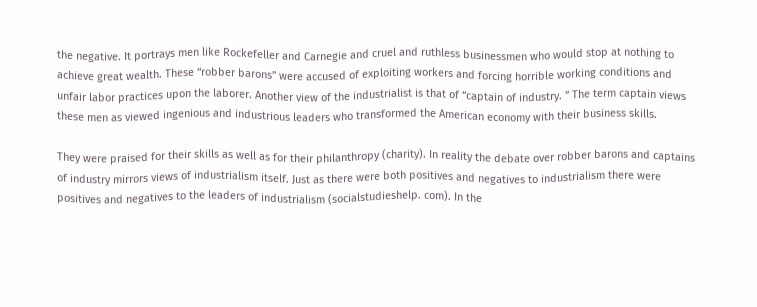the negative. It portrays men like Rockefeller and Carnegie and cruel and ruthless businessmen who would stop at nothing to achieve great wealth. These “robber barons” were accused of exploiting workers and forcing horrible working conditions and unfair labor practices upon the laborer. Another view of the industrialist is that of “captain of industry. ” The term captain views these men as viewed ingenious and industrious leaders who transformed the American economy with their business skills.

They were praised for their skills as well as for their philanthropy (charity). In reality the debate over robber barons and captains of industry mirrors views of industrialism itself. Just as there were both positives and negatives to industrialism there were positives and negatives to the leaders of industrialism (socialstudieshelp. com). In the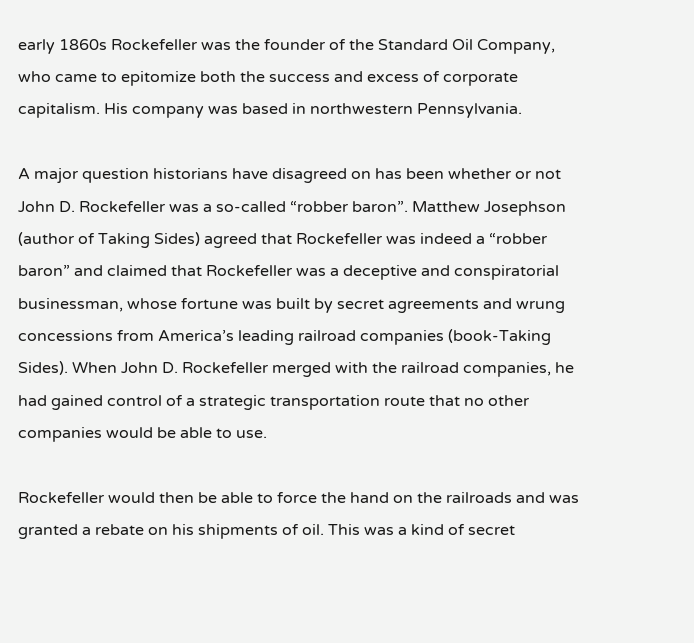early 1860s Rockefeller was the founder of the Standard Oil Company, who came to epitomize both the success and excess of corporate capitalism. His company was based in northwestern Pennsylvania.

A major question historians have disagreed on has been whether or not John D. Rockefeller was a so-called “robber baron”. Matthew Josephson (author of Taking Sides) agreed that Rockefeller was indeed a “robber baron” and claimed that Rockefeller was a deceptive and conspiratorial businessman, whose fortune was built by secret agreements and wrung concessions from America’s leading railroad companies (book-Taking Sides). When John D. Rockefeller merged with the railroad companies, he had gained control of a strategic transportation route that no other companies would be able to use.

Rockefeller would then be able to force the hand on the railroads and was granted a rebate on his shipments of oil. This was a kind of secret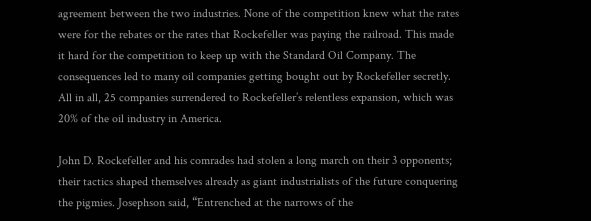agreement between the two industries. None of the competition knew what the rates were for the rebates or the rates that Rockefeller was paying the railroad. This made it hard for the competition to keep up with the Standard Oil Company. The consequences led to many oil companies getting bought out by Rockefeller secretly. All in all, 25 companies surrendered to Rockefeller’s relentless expansion, which was 20% of the oil industry in America.

John D. Rockefeller and his comrades had stolen a long march on their 3 opponents; their tactics shaped themselves already as giant industrialists of the future conquering the pigmies. Josephson said, “Entrenched at the narrows of the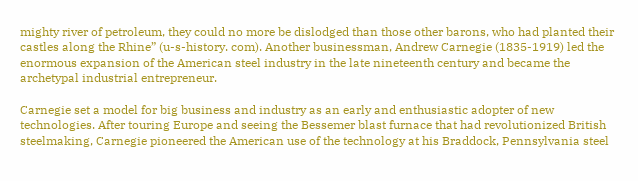mighty river of petroleum, they could no more be dislodged than those other barons, who had planted their castles along the Rhine” (u-s-history. com). Another businessman, Andrew Carnegie (1835-1919) led the enormous expansion of the American steel industry in the late nineteenth century and became the archetypal industrial entrepreneur.

Carnegie set a model for big business and industry as an early and enthusiastic adopter of new technologies. After touring Europe and seeing the Bessemer blast furnace that had revolutionized British steelmaking, Carnegie pioneered the American use of the technology at his Braddock, Pennsylvania steel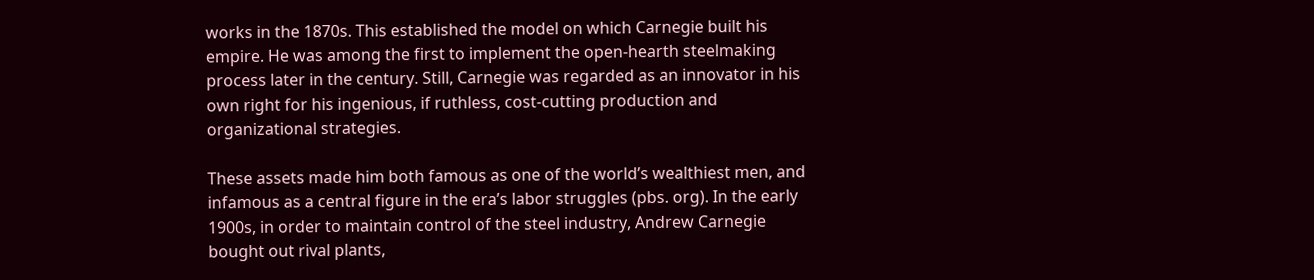works in the 1870s. This established the model on which Carnegie built his empire. He was among the first to implement the open-hearth steelmaking process later in the century. Still, Carnegie was regarded as an innovator in his own right for his ingenious, if ruthless, cost-cutting production and organizational strategies.

These assets made him both famous as one of the world’s wealthiest men, and infamous as a central figure in the era’s labor struggles (pbs. org). In the early 1900s, in order to maintain control of the steel industry, Andrew Carnegie bought out rival plants,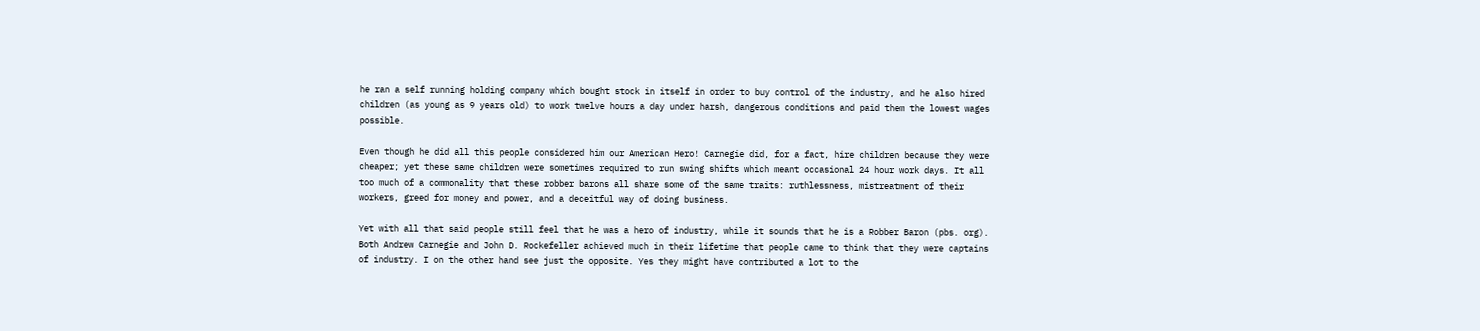he ran a self running holding company which bought stock in itself in order to buy control of the industry, and he also hired children (as young as 9 years old) to work twelve hours a day under harsh, dangerous conditions and paid them the lowest wages possible.

Even though he did all this people considered him our American Hero! Carnegie did, for a fact, hire children because they were cheaper; yet these same children were sometimes required to run swing shifts which meant occasional 24 hour work days. It all too much of a commonality that these robber barons all share some of the same traits: ruthlessness, mistreatment of their workers, greed for money and power, and a deceitful way of doing business.

Yet with all that said people still feel that he was a hero of industry, while it sounds that he is a Robber Baron (pbs. org). Both Andrew Carnegie and John D. Rockefeller achieved much in their lifetime that people came to think that they were captains of industry. I on the other hand see just the opposite. Yes they might have contributed a lot to the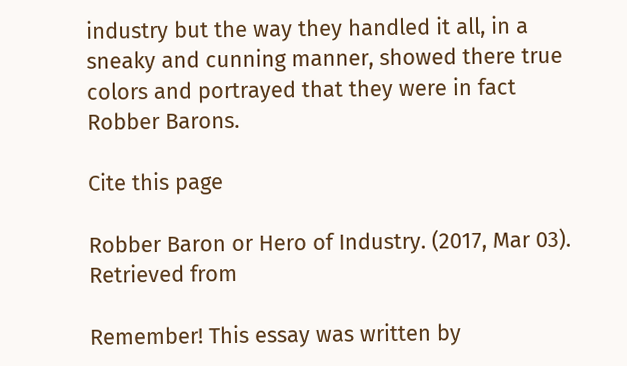industry but the way they handled it all, in a sneaky and cunning manner, showed there true colors and portrayed that they were in fact Robber Barons.

Cite this page

Robber Baron or Hero of Industry. (2017, Mar 03). Retrieved from

Remember! This essay was written by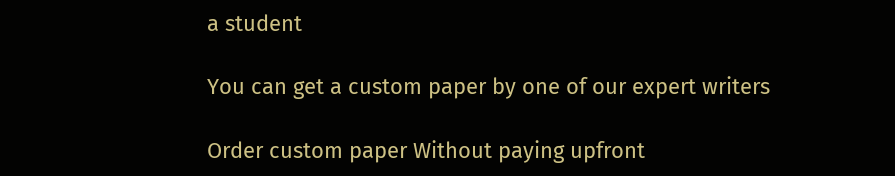a student

You can get a custom paper by one of our expert writers

Order custom paper Without paying upfront